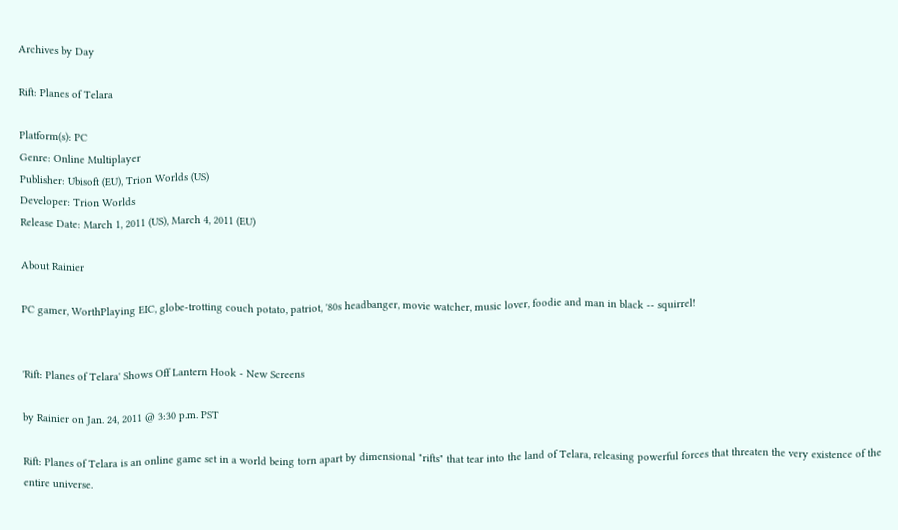Archives by Day

Rift: Planes of Telara

Platform(s): PC
Genre: Online Multiplayer
Publisher: Ubisoft (EU), Trion Worlds (US)
Developer: Trion Worlds
Release Date: March 1, 2011 (US), March 4, 2011 (EU)

About Rainier

PC gamer, WorthPlaying EIC, globe-trotting couch potato, patriot, '80s headbanger, movie watcher, music lover, foodie and man in black -- squirrel!


'Rift: Planes of Telara' Shows Off Lantern Hook - New Screens

by Rainier on Jan. 24, 2011 @ 3:30 p.m. PST

Rift: Planes of Telara is an online game set in a world being torn apart by dimensional "rifts" that tear into the land of Telara, releasing powerful forces that threaten the very existence of the entire universe.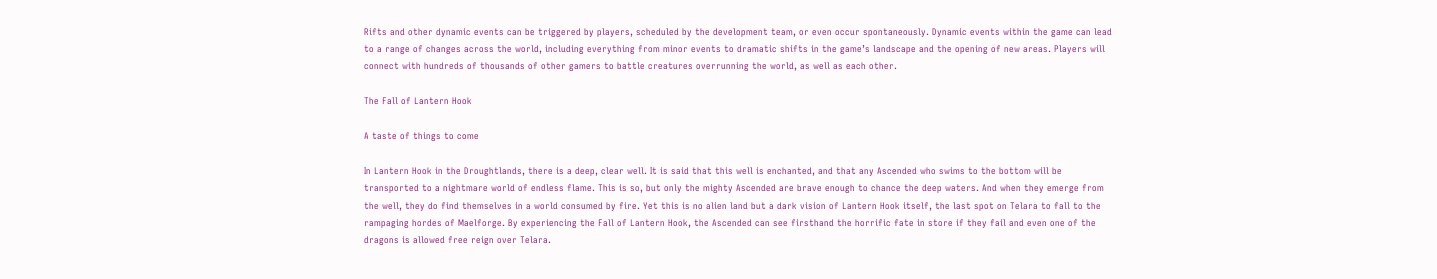Rifts and other dynamic events can be triggered by players, scheduled by the development team, or even occur spontaneously. Dynamic events within the game can lead to a range of changes across the world, including everything from minor events to dramatic shifts in the game’s landscape and the opening of new areas. Players will connect with hundreds of thousands of other gamers to battle creatures overrunning the world, as well as each other.

The Fall of Lantern Hook

A taste of things to come

In Lantern Hook in the Droughtlands, there is a deep, clear well. It is said that this well is enchanted, and that any Ascended who swims to the bottom will be transported to a nightmare world of endless flame. This is so, but only the mighty Ascended are brave enough to chance the deep waters. And when they emerge from the well, they do find themselves in a world consumed by fire. Yet this is no alien land but a dark vision of Lantern Hook itself, the last spot on Telara to fall to the rampaging hordes of Maelforge. By experiencing the Fall of Lantern Hook, the Ascended can see firsthand the horrific fate in store if they fail and even one of the dragons is allowed free reign over Telara.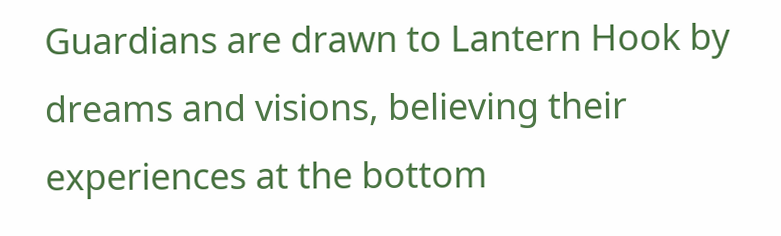Guardians are drawn to Lantern Hook by dreams and visions, believing their experiences at the bottom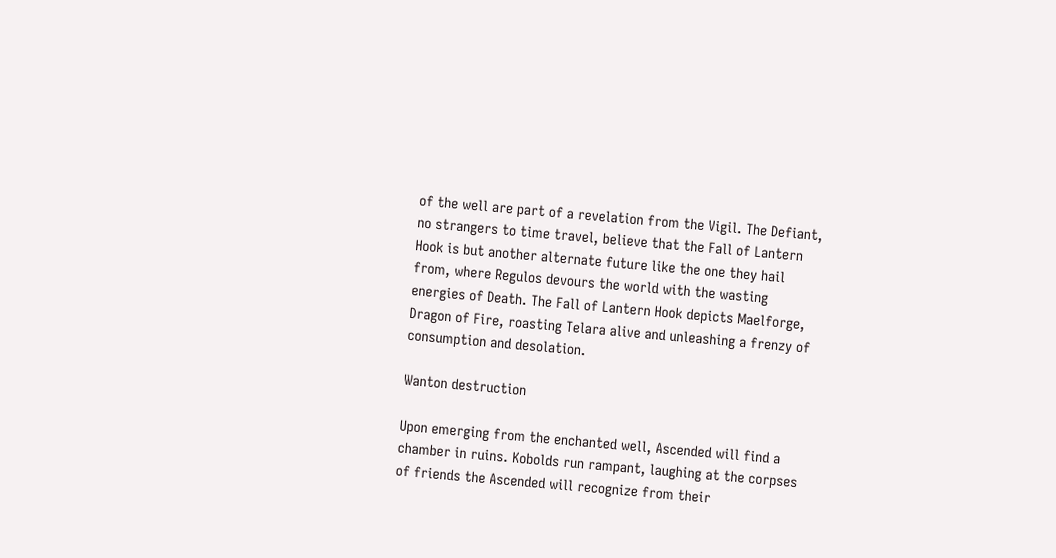of the well are part of a revelation from the Vigil. The Defiant, no strangers to time travel, believe that the Fall of Lantern Hook is but another alternate future like the one they hail from, where Regulos devours the world with the wasting energies of Death. The Fall of Lantern Hook depicts Maelforge, Dragon of Fire, roasting Telara alive and unleashing a frenzy of consumption and desolation.

Wanton destruction

Upon emerging from the enchanted well, Ascended will find a chamber in ruins. Kobolds run rampant, laughing at the corpses of friends the Ascended will recognize from their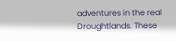adventures in the real Droughtlands. These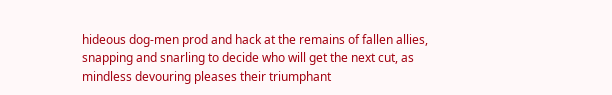hideous dog-men prod and hack at the remains of fallen allies, snapping and snarling to decide who will get the next cut, as mindless devouring pleases their triumphant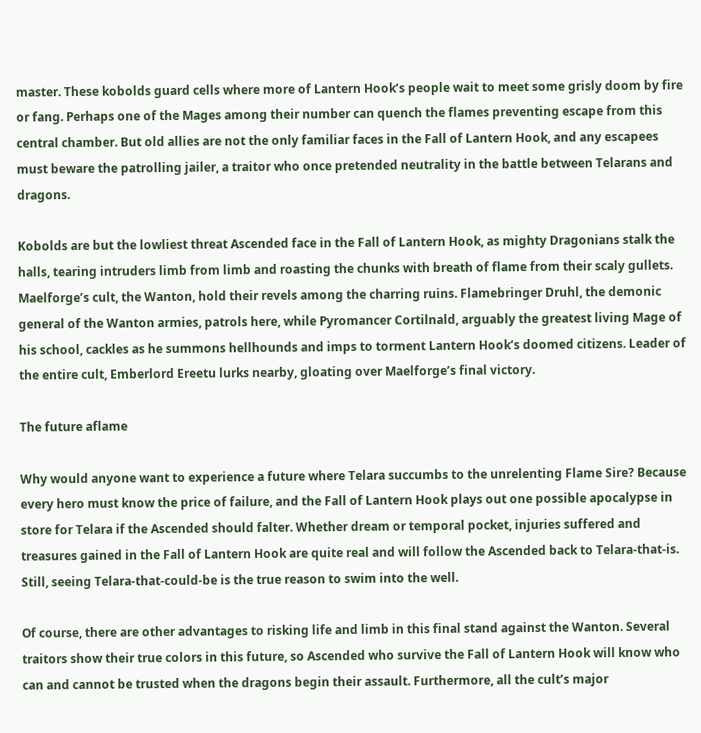master. These kobolds guard cells where more of Lantern Hook’s people wait to meet some grisly doom by fire or fang. Perhaps one of the Mages among their number can quench the flames preventing escape from this central chamber. But old allies are not the only familiar faces in the Fall of Lantern Hook, and any escapees must beware the patrolling jailer, a traitor who once pretended neutrality in the battle between Telarans and dragons.

Kobolds are but the lowliest threat Ascended face in the Fall of Lantern Hook, as mighty Dragonians stalk the halls, tearing intruders limb from limb and roasting the chunks with breath of flame from their scaly gullets. Maelforge’s cult, the Wanton, hold their revels among the charring ruins. Flamebringer Druhl, the demonic general of the Wanton armies, patrols here, while Pyromancer Cortilnald, arguably the greatest living Mage of his school, cackles as he summons hellhounds and imps to torment Lantern Hook’s doomed citizens. Leader of the entire cult, Emberlord Ereetu lurks nearby, gloating over Maelforge’s final victory.

The future aflame

Why would anyone want to experience a future where Telara succumbs to the unrelenting Flame Sire? Because every hero must know the price of failure, and the Fall of Lantern Hook plays out one possible apocalypse in store for Telara if the Ascended should falter. Whether dream or temporal pocket, injuries suffered and treasures gained in the Fall of Lantern Hook are quite real and will follow the Ascended back to Telara-that-is. Still, seeing Telara-that-could-be is the true reason to swim into the well.

Of course, there are other advantages to risking life and limb in this final stand against the Wanton. Several traitors show their true colors in this future, so Ascended who survive the Fall of Lantern Hook will know who can and cannot be trusted when the dragons begin their assault. Furthermore, all the cult’s major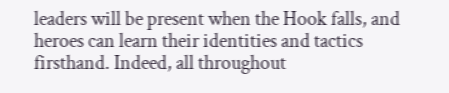leaders will be present when the Hook falls, and heroes can learn their identities and tactics firsthand. Indeed, all throughout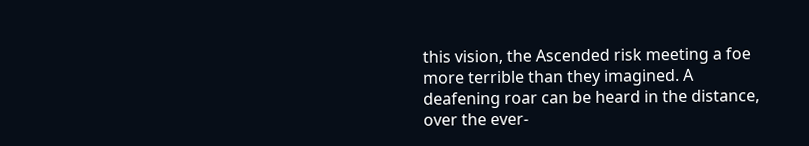this vision, the Ascended risk meeting a foe more terrible than they imagined. A deafening roar can be heard in the distance, over the ever-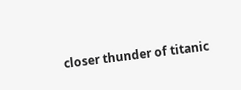closer thunder of titanic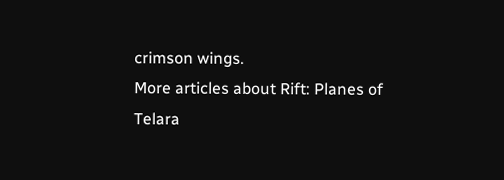crimson wings.
More articles about Rift: Planes of Telara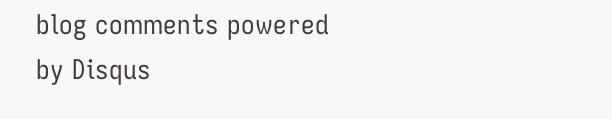blog comments powered by Disqus